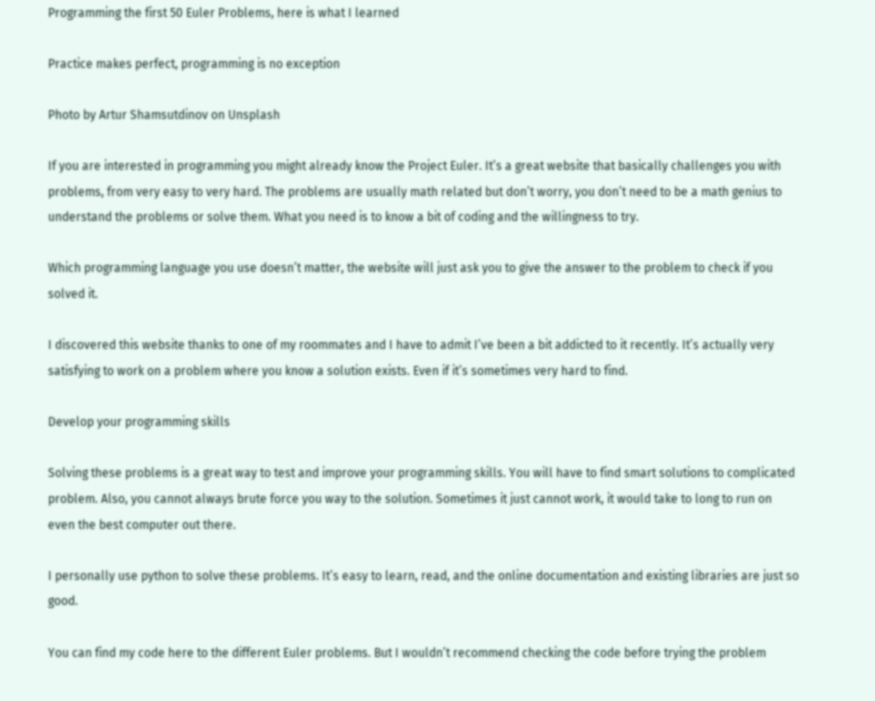Programming the first 50 Euler Problems, here is what I learned

Practice makes perfect, programming is no exception

Photo by Artur Shamsutdinov on Unsplash

If you are interested in programming you might already know the Project Euler. It’s a great website that basically challenges you with problems, from very easy to very hard. The problems are usually math related but don’t worry, you don’t need to be a math genius to understand the problems or solve them. What you need is to know a bit of coding and the willingness to try.

Which programming language you use doesn’t matter, the website will just ask you to give the answer to the problem to check if you solved it.

I discovered this website thanks to one of my roommates and I have to admit I’ve been a bit addicted to it recently. It’s actually very satisfying to work on a problem where you know a solution exists. Even if it’s sometimes very hard to find.

Develop your programming skills

Solving these problems is a great way to test and improve your programming skills. You will have to find smart solutions to complicated problem. Also, you cannot always brute force you way to the solution. Sometimes it just cannot work, it would take to long to run on even the best computer out there.

I personally use python to solve these problems. It’s easy to learn, read, and the online documentation and existing libraries are just so good.

You can find my code here to the different Euler problems. But I wouldn’t recommend checking the code before trying the problem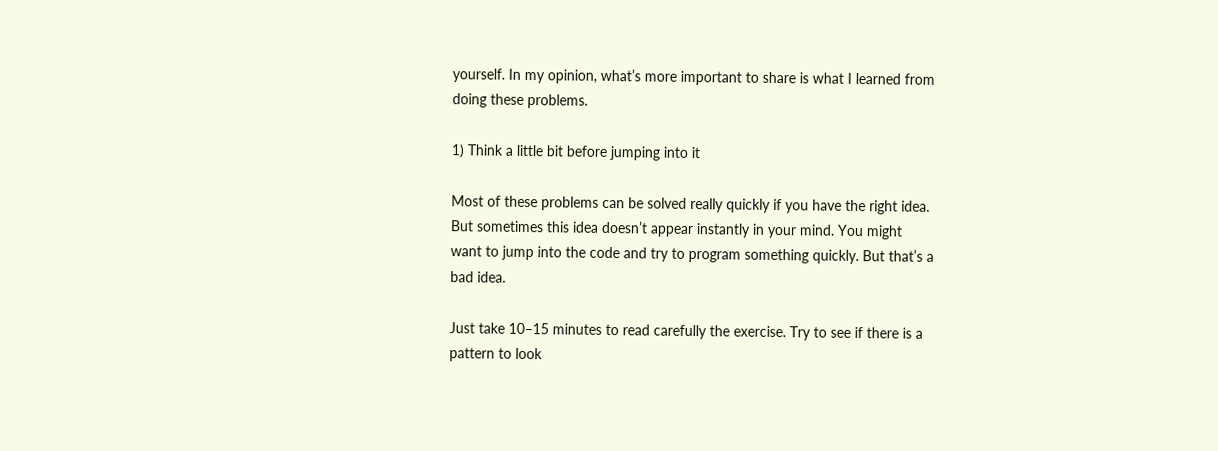yourself. In my opinion, what’s more important to share is what I learned from doing these problems.

1) Think a little bit before jumping into it

Most of these problems can be solved really quickly if you have the right idea. But sometimes this idea doesn’t appear instantly in your mind. You might want to jump into the code and try to program something quickly. But that’s a bad idea.

Just take 10–15 minutes to read carefully the exercise. Try to see if there is a pattern to look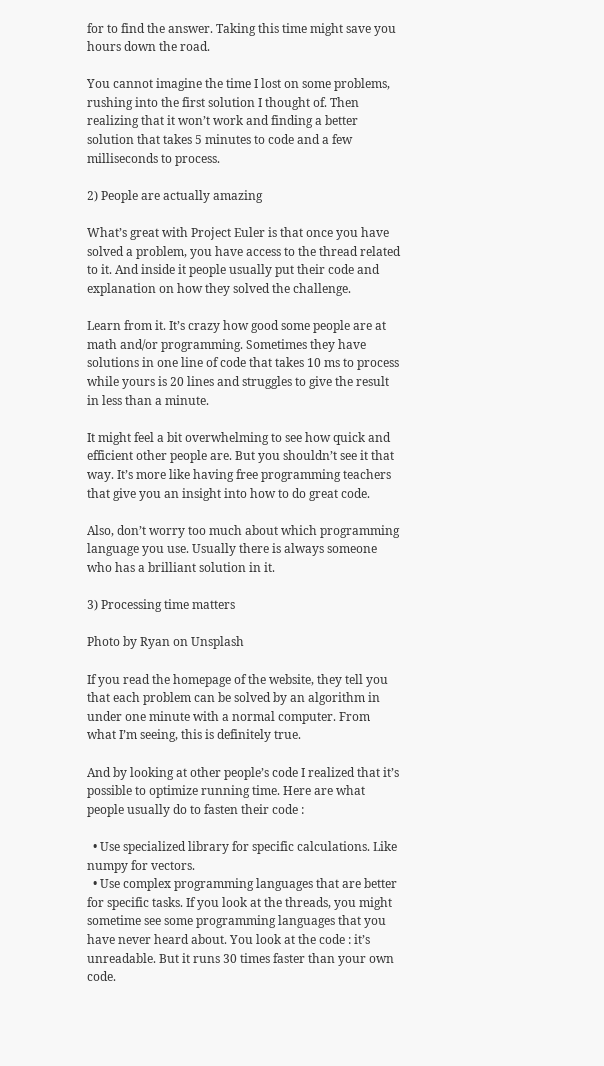for to find the answer. Taking this time might save you hours down the road.

You cannot imagine the time I lost on some problems, rushing into the first solution I thought of. Then realizing that it won’t work and finding a better solution that takes 5 minutes to code and a few milliseconds to process.

2) People are actually amazing

What’s great with Project Euler is that once you have solved a problem, you have access to the thread related to it. And inside it people usually put their code and explanation on how they solved the challenge.

Learn from it. It’s crazy how good some people are at math and/or programming. Sometimes they have solutions in one line of code that takes 10 ms to process while yours is 20 lines and struggles to give the result in less than a minute.

It might feel a bit overwhelming to see how quick and efficient other people are. But you shouldn’t see it that way. It’s more like having free programming teachers that give you an insight into how to do great code.

Also, don’t worry too much about which programming language you use. Usually there is always someone who has a brilliant solution in it.

3) Processing time matters

Photo by Ryan on Unsplash

If you read the homepage of the website, they tell you that each problem can be solved by an algorithm in under one minute with a normal computer. From what I’m seeing, this is definitely true.

And by looking at other people’s code I realized that it’s possible to optimize running time. Here are what people usually do to fasten their code :

  • Use specialized library for specific calculations. Like numpy for vectors.
  • Use complex programming languages that are better for specific tasks. If you look at the threads, you might sometime see some programming languages that you have never heard about. You look at the code : it’s unreadable. But it runs 30 times faster than your own code.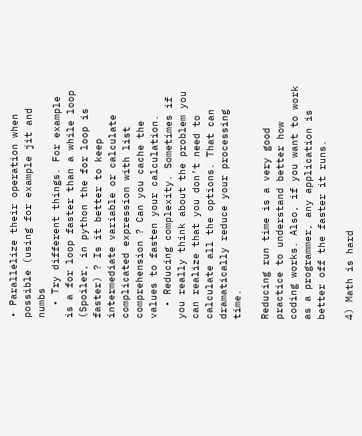• Parallelize their operation when possible (using for example jit and numbs
  • Try different things. For example is a for loop faster than a while loop (Spoiler, in python the for loop is faster) ? Is it better to keep intermediate variable or calculate complicated expression with list comprehension ? Can you cache the values to fasten your calculation.
  • Reducing complexity. Sometimes if you really think about the problem you can realize that you don’t need to calculate all the options. That can dramatically reduce your processing time.

Reducing run time is a very good practice to understand better how coding works. Also, if you want to work as a programmer, any application is better off the faster it runs.

4) Math is hard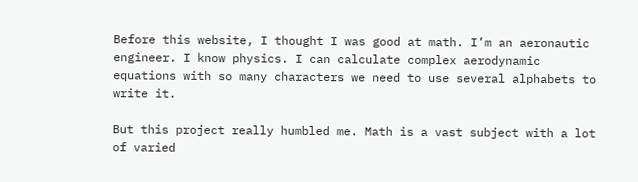Before this website, I thought I was good at math. I’m an aeronautic engineer. I know physics. I can calculate complex aerodynamic equations with so many characters we need to use several alphabets to write it.

But this project really humbled me. Math is a vast subject with a lot of varied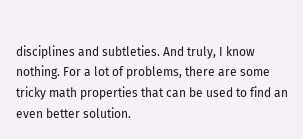disciplines and subtleties. And truly, I know nothing. For a lot of problems, there are some tricky math properties that can be used to find an even better solution.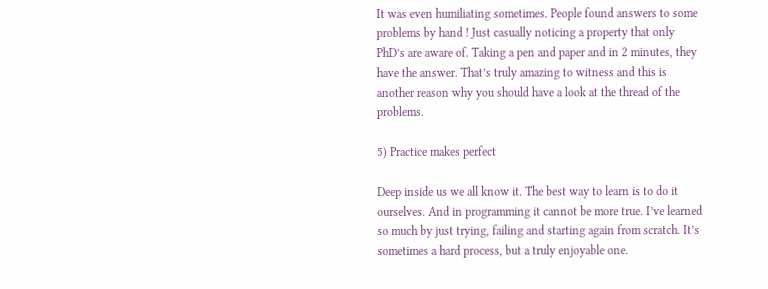It was even humiliating sometimes. People found answers to some problems by hand ! Just casually noticing a property that only PhD’s are aware of. Taking a pen and paper and in 2 minutes, they have the answer. That’s truly amazing to witness and this is another reason why you should have a look at the thread of the problems.

5) Practice makes perfect

Deep inside us we all know it. The best way to learn is to do it ourselves. And in programming it cannot be more true. I’ve learned so much by just trying, failing and starting again from scratch. It’s sometimes a hard process, but a truly enjoyable one.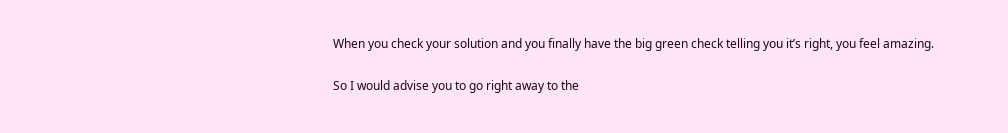When you check your solution and you finally have the big green check telling you it’s right, you feel amazing.

So I would advise you to go right away to the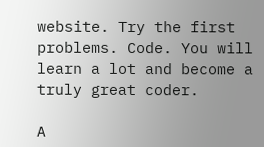website. Try the first problems. Code. You will learn a lot and become a truly great coder.

A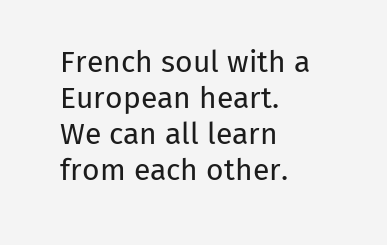French soul with a European heart. We can all learn from each other.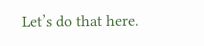Let’s do that here.